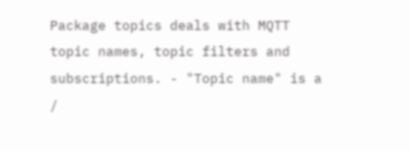Package topics deals with MQTT topic names, topic filters and subscriptions. - "Topic name" is a /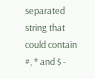separated string that could contain #, * and $ -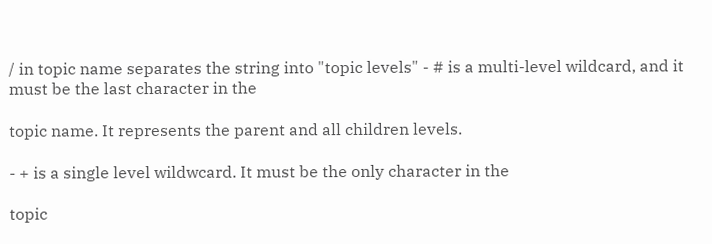/ in topic name separates the string into "topic levels" - # is a multi-level wildcard, and it must be the last character in the

topic name. It represents the parent and all children levels.

- + is a single level wildwcard. It must be the only character in the

topic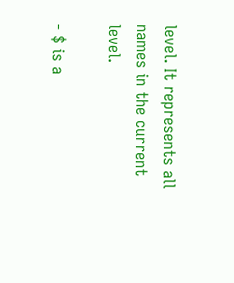level. It represents all names in the current level.

- $ is a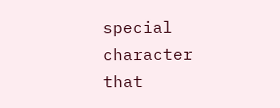special character that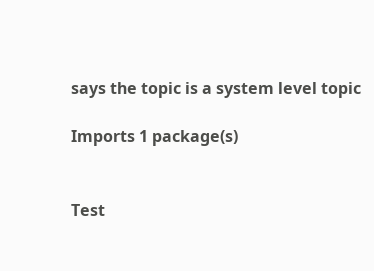says the topic is a system level topic

Imports 1 package(s)


Test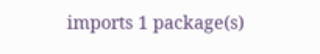imports 1 package(s)